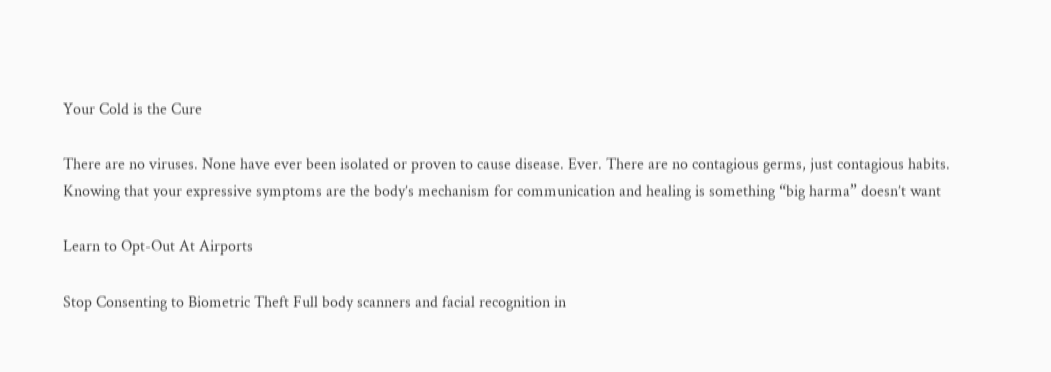Your Cold is the Cure

There are no viruses. None have ever been isolated or proven to cause disease. Ever. There are no contagious germs, just contagious habits. Knowing that your expressive symptoms are the body’s mechanism for communication and healing is something “big harma” doesn’t want

Learn to Opt-Out At Airports

Stop Consenting to Biometric Theft Full body scanners and facial recognition in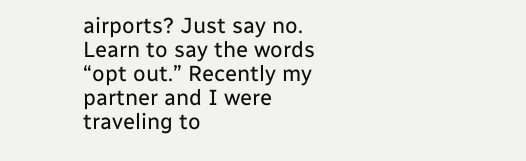airports? Just say no. Learn to say the words “opt out.” Recently my partner and I were traveling to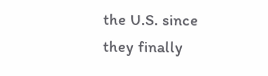the U.S. since they finally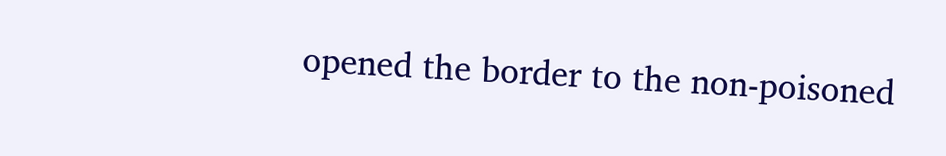opened the border to the non-poisoned